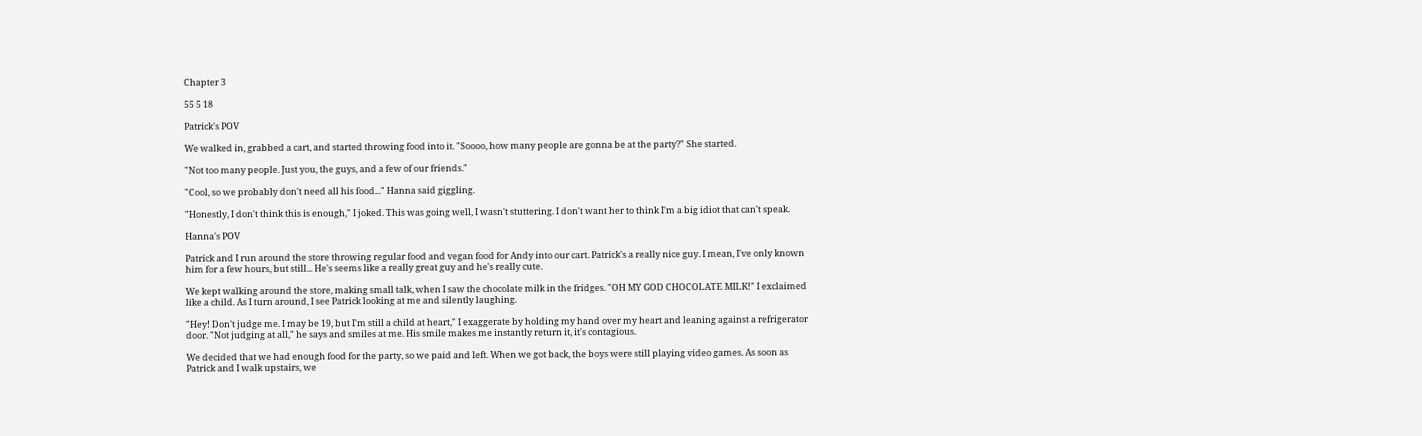Chapter 3

55 5 18

Patrick's POV

We walked in, grabbed a cart, and started throwing food into it. "Soooo, how many people are gonna be at the party?" She started.

"Not too many people. Just you, the guys, and a few of our friends."

"Cool, so we probably don't need all his food..." Hanna said giggling.

"Honestly, I don't think this is enough," I joked. This was going well, I wasn't stuttering. I don't want her to think I'm a big idiot that can't speak.

Hanna's POV

Patrick and I run around the store throwing regular food and vegan food for Andy into our cart. Patrick's a really nice guy. I mean, I've only known him for a few hours, but still... He's seems like a really great guy and he's really cute.

We kept walking around the store, making small talk, when I saw the chocolate milk in the fridges. "OH MY GOD CHOCOLATE MILK!" I exclaimed like a child. As I turn around, I see Patrick looking at me and silently laughing.

"Hey! Don't judge me. I may be 19, but I'm still a child at heart," I exaggerate by holding my hand over my heart and leaning against a refrigerator door. "Not judging at all," he says and smiles at me. His smile makes me instantly return it, it's contagious.

We decided that we had enough food for the party, so we paid and left. When we got back, the boys were still playing video games. As soon as Patrick and I walk upstairs, we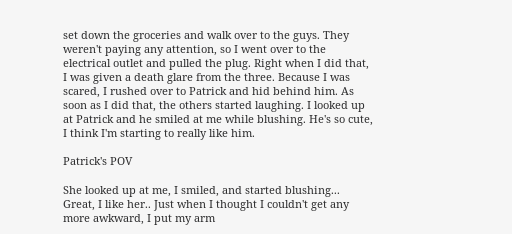set down the groceries and walk over to the guys. They weren't paying any attention, so I went over to the electrical outlet and pulled the plug. Right when I did that, I was given a death glare from the three. Because I was scared, I rushed over to Patrick and hid behind him. As soon as I did that, the others started laughing. I looked up at Patrick and he smiled at me while blushing. He's so cute, I think I'm starting to really like him.

Patrick's POV

She looked up at me, I smiled, and started blushing... Great, I like her.. Just when I thought I couldn't get any more awkward, I put my arm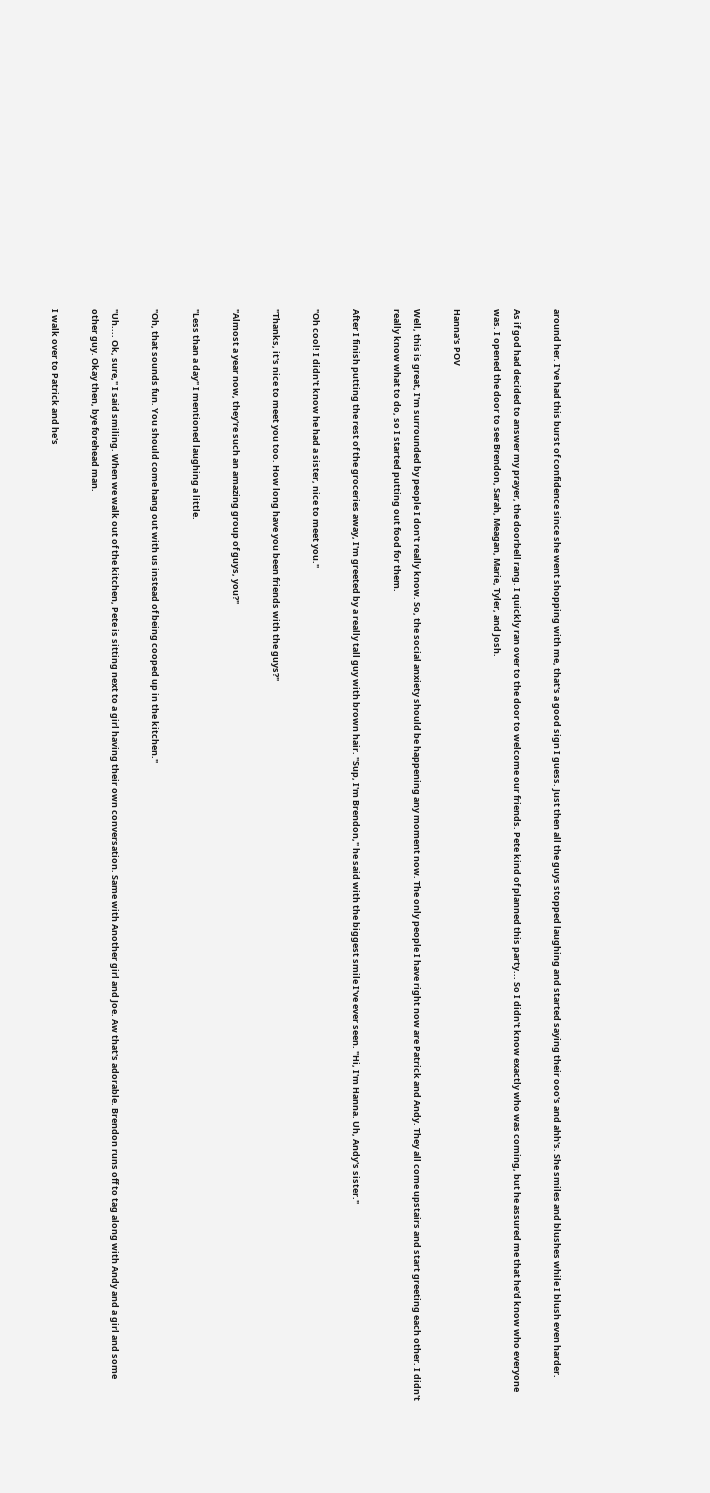around her. I've had this burst of confidence since she went shopping with me, that's a good sign I guess. Just then all the guys stopped laughing and started saying their ooo's and ahh's. She smiles and blushes while I blush even harder.

As if god had decided to answer my prayer, the doorbell rang. I quickly ran over to the door to welcome our friends. Pete kind of planned this party... So I didn't know exactly who was coming, but he assured me that he'd know who everyone was. I opened the door to see Brendon, Sarah, Meagan, Marie, Tyler, and Josh.

Hanna's POV

Well, this is great, I'm surrounded by people I don't really know. So, the social anxiety should be happening any moment now. The only people I have right now are Patrick and Andy. They all come upstairs and start greeting each other. I didn't really know what to do, so I started putting out food for them.

After I finish putting the rest of the groceries away, I'm greeted by a really tall guy with brown hair. "Sup, I'm Brendon," he said with the biggest smile I've ever seen. "Hi, I'm Hanna. Uh, Andy's sister."

"Oh cool! I didn't know he had a sister, nice to meet you."

"Thanks, it's nice to meet you too. How long have you been friends with the guys?"

"Almost a year now, they're such an amazing group of guys, you?"

"Less than a day" I mentioned laughing a little.

"Oh, that sounds fun. You should come hang out with us instead of being cooped up in the kitchen."

"Uh.... Ok, sure," I said smiling. When we walk out of the kitchen, Pete is sitting next to a girl having their own conversation. Same with Another girl and Joe. Aw that's adorable. Brendon runs off to tag along with Andy and a girl and some other guy. Okay then, bye forehead man.

I walk over to Patrick and he's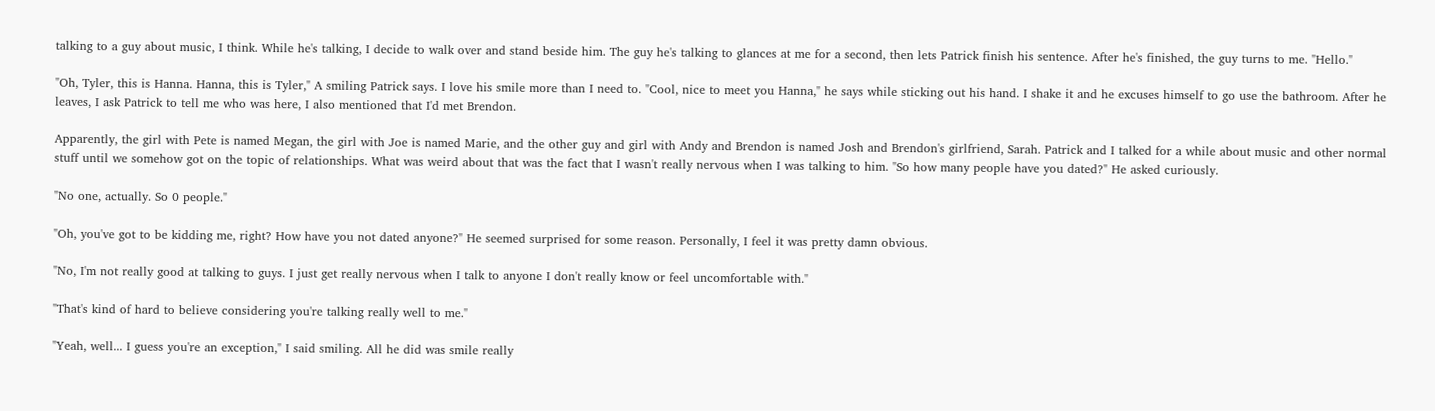talking to a guy about music, I think. While he's talking, I decide to walk over and stand beside him. The guy he's talking to glances at me for a second, then lets Patrick finish his sentence. After he's finished, the guy turns to me. "Hello."

"Oh, Tyler, this is Hanna. Hanna, this is Tyler," A smiling Patrick says. I love his smile more than I need to. "Cool, nice to meet you Hanna," he says while sticking out his hand. I shake it and he excuses himself to go use the bathroom. After he leaves, I ask Patrick to tell me who was here, I also mentioned that I'd met Brendon.

Apparently, the girl with Pete is named Megan, the girl with Joe is named Marie, and the other guy and girl with Andy and Brendon is named Josh and Brendon's girlfriend, Sarah. Patrick and I talked for a while about music and other normal stuff until we somehow got on the topic of relationships. What was weird about that was the fact that I wasn't really nervous when I was talking to him. "So how many people have you dated?" He asked curiously.

"No one, actually. So 0 people."

"Oh, you've got to be kidding me, right? How have you not dated anyone?" He seemed surprised for some reason. Personally, I feel it was pretty damn obvious.

"No, I'm not really good at talking to guys. I just get really nervous when I talk to anyone I don't really know or feel uncomfortable with."

"That's kind of hard to believe considering you're talking really well to me."

"Yeah, well... I guess you're an exception," I said smiling. All he did was smile really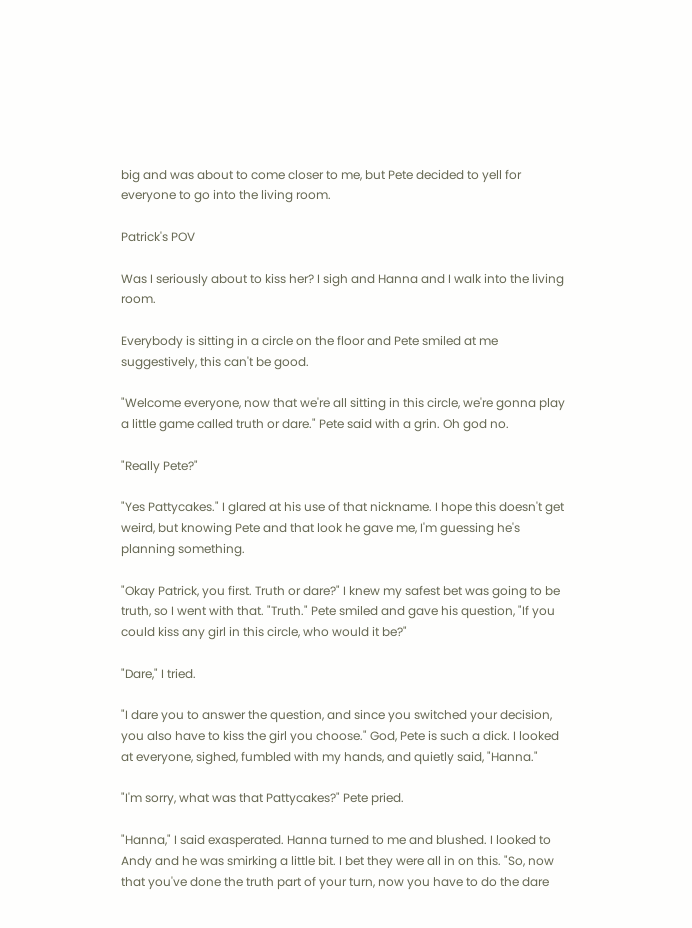big and was about to come closer to me, but Pete decided to yell for everyone to go into the living room.

Patrick's POV

Was I seriously about to kiss her? I sigh and Hanna and I walk into the living room.

Everybody is sitting in a circle on the floor and Pete smiled at me suggestively, this can't be good.

"Welcome everyone, now that we're all sitting in this circle, we're gonna play a little game called truth or dare." Pete said with a grin. Oh god no.

"Really Pete?"

"Yes Pattycakes." I glared at his use of that nickname. I hope this doesn't get weird, but knowing Pete and that look he gave me, I'm guessing he's planning something.

"Okay Patrick, you first. Truth or dare?" I knew my safest bet was going to be truth, so I went with that. "Truth." Pete smiled and gave his question, "If you could kiss any girl in this circle, who would it be?"

"Dare," I tried.

"I dare you to answer the question, and since you switched your decision, you also have to kiss the girl you choose." God, Pete is such a dick. I looked at everyone, sighed, fumbled with my hands, and quietly said, "Hanna."

"I'm sorry, what was that Pattycakes?" Pete pried.

"Hanna," I said exasperated. Hanna turned to me and blushed. I looked to Andy and he was smirking a little bit. I bet they were all in on this. "So, now that you've done the truth part of your turn, now you have to do the dare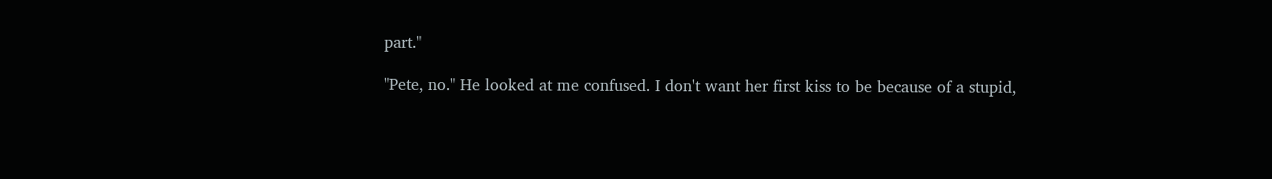part."

"Pete, no." He looked at me confused. I don't want her first kiss to be because of a stupid,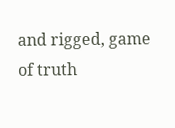and rigged, game of truth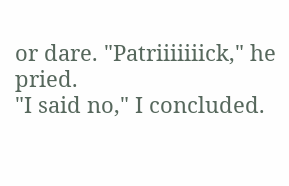or dare. "Patriiiiiiick," he pried.
"I said no," I concluded.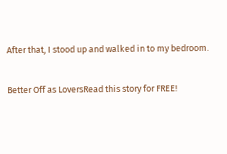After that, I stood up and walked in to my bedroom.

Better Off as LoversRead this story for FREE!